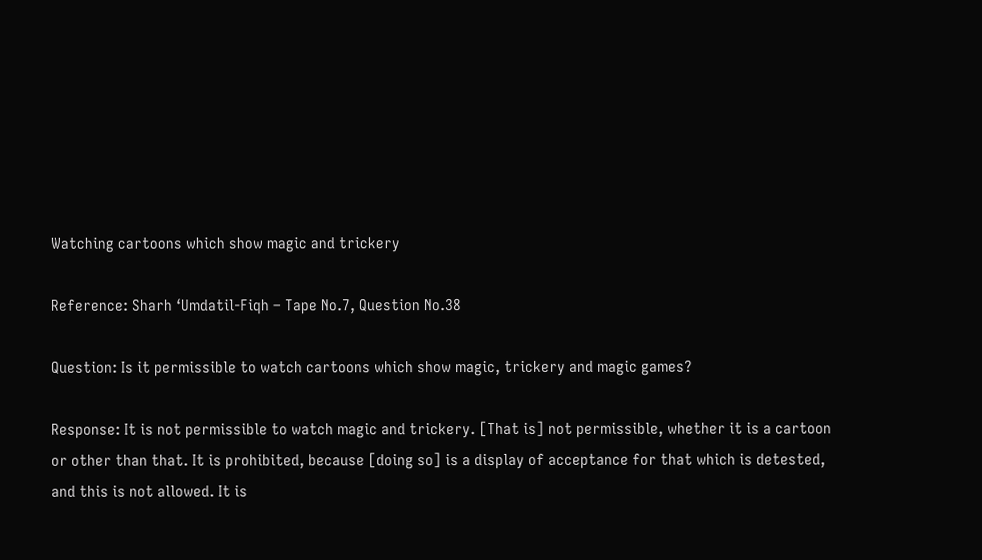Watching cartoons which show magic and trickery

Reference: Sharh ‘Umdatil-Fiqh – Tape No.7, Question No.38

Question: Is it permissible to watch cartoons which show magic, trickery and magic games?

Response: It is not permissible to watch magic and trickery. [That is] not permissible, whether it is a cartoon or other than that. It is prohibited, because [doing so] is a display of acceptance for that which is detested, and this is not allowed. It is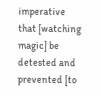imperative that [watching magic] be detested and prevented [to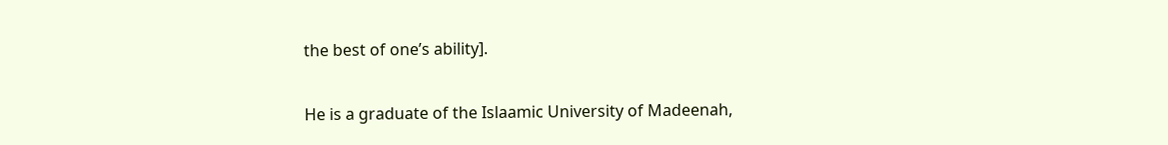the best of one’s ability].

He is a graduate of the Islaamic University of Madeenah,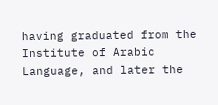having graduated from the Institute of Arabic Language, and later the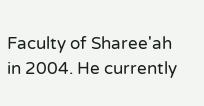Faculty of Sharee'ah in 2004. He currently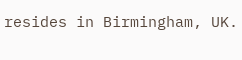resides in Birmingham, UK.